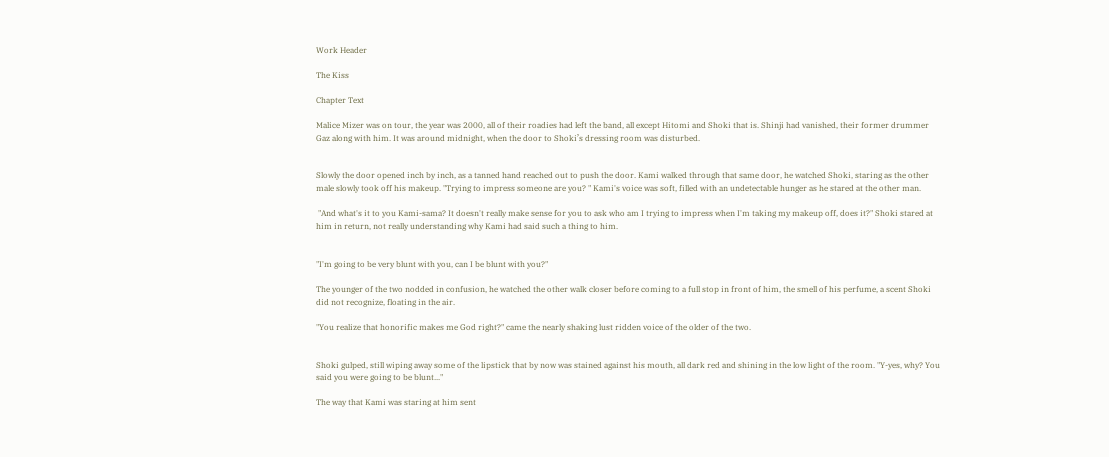Work Header

The Kiss

Chapter Text

Malice Mizer was on tour, the year was 2000, all of their roadies had left the band, all except Hitomi and Shoki that is. Shinji had vanished, their former drummer Gaz along with him. It was around midnight, when the door to Shoki’s dressing room was disturbed.


Slowly the door opened inch by inch, as a tanned hand reached out to push the door. Kami walked through that same door, he watched Shoki, staring as the other male slowly took off his makeup. "Trying to impress someone are you? " Kami's voice was soft, filled with an undetectable hunger as he stared at the other man.

 "And what's it to you Kami-sama? It doesn't really make sense for you to ask who am I trying to impress when I'm taking my makeup off, does it?" Shoki stared at him in return, not really understanding why Kami had said such a thing to him.


"I'm going to be very blunt with you, can I be blunt with you?"

The younger of the two nodded in confusion, he watched the other walk closer before coming to a full stop in front of him, the smell of his perfume, a scent Shoki did not recognize, floating in the air.

"You realize that honorific makes me God right?" came the nearly shaking lust ridden voice of the older of the two.


Shoki gulped, still wiping away some of the lipstick that by now was stained against his mouth, all dark red and shining in the low light of the room. "Y-yes, why? You said you were going to be blunt..."

The way that Kami was staring at him sent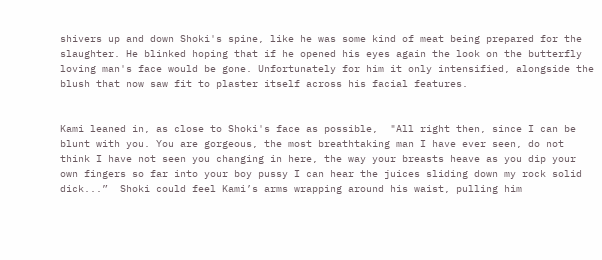shivers up and down Shoki's spine, like he was some kind of meat being prepared for the slaughter. He blinked hoping that if he opened his eyes again the look on the butterfly loving man's face would be gone. Unfortunately for him it only intensified, alongside the blush that now saw fit to plaster itself across his facial features.


Kami leaned in, as close to Shoki's face as possible,  "All right then, since I can be blunt with you. You are gorgeous, the most breathtaking man I have ever seen, do not think I have not seen you changing in here, the way your breasts heave as you dip your own fingers so far into your boy pussy I can hear the juices sliding down my rock solid dick...”  Shoki could feel Kami’s arms wrapping around his waist, pulling him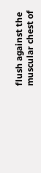flush against the muscular chest of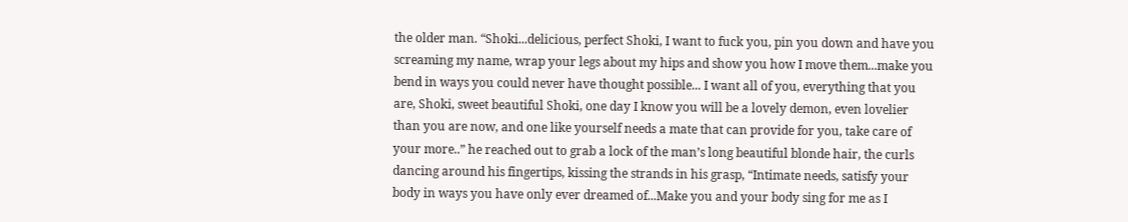the older man. “Shoki...delicious, perfect Shoki, I want to fuck you, pin you down and have you screaming my name, wrap your legs about my hips and show you how I move them...make you bend in ways you could never have thought possible... I want all of you, everything that you are, Shoki, sweet beautiful Shoki, one day I know you will be a lovely demon, even lovelier than you are now, and one like yourself needs a mate that can provide for you, take care of your more..” he reached out to grab a lock of the man’s long beautiful blonde hair, the curls dancing around his fingertips, kissing the strands in his grasp, “Intimate needs, satisfy your body in ways you have only ever dreamed of...Make you and your body sing for me as I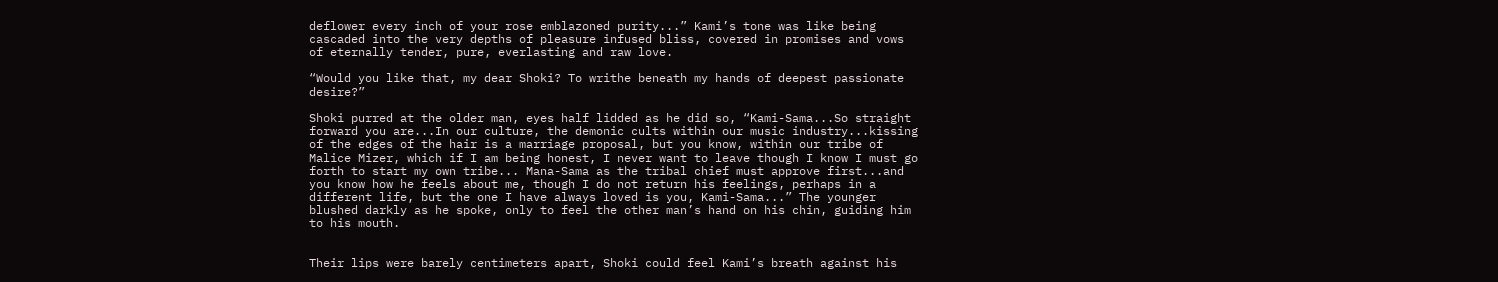deflower every inch of your rose emblazoned purity...” Kami’s tone was like being cascaded into the very depths of pleasure infused bliss, covered in promises and vows of eternally tender, pure, everlasting and raw love.

“Would you like that, my dear Shoki? To writhe beneath my hands of deepest passionate desire?”

Shoki purred at the older man, eyes half lidded as he did so, “Kami-Sama...So straight forward you are...In our culture, the demonic cults within our music industry...kissing of the edges of the hair is a marriage proposal, but you know, within our tribe of Malice Mizer, which if I am being honest, I never want to leave though I know I must go forth to start my own tribe... Mana-Sama as the tribal chief must approve first...and you know how he feels about me, though I do not return his feelings, perhaps in a different life, but the one I have always loved is you, Kami-Sama...” The younger blushed darkly as he spoke, only to feel the other man’s hand on his chin, guiding him to his mouth.


Their lips were barely centimeters apart, Shoki could feel Kami’s breath against his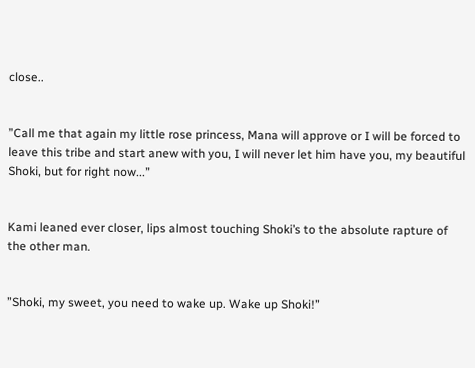close..


”Call me that again my little rose princess, Mana will approve or I will be forced to leave this tribe and start anew with you, I will never let him have you, my beautiful Shoki, but for right now...”


Kami leaned ever closer, lips almost touching Shoki’s to the absolute rapture of the other man.


”Shoki, my sweet, you need to wake up. Wake up Shoki!”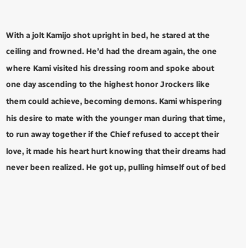With a jolt Kamijo shot upright in bed, he stared at the ceiling and frowned. He’d had the dream again, the one where Kami visited his dressing room and spoke about one day ascending to the highest honor Jrockers like them could achieve, becoming demons. Kami whispering his desire to mate with the younger man during that time, to run away together if the Chief refused to accept their love, it made his heart hurt knowing that their dreams had never been realized. He got up, pulling himself out of bed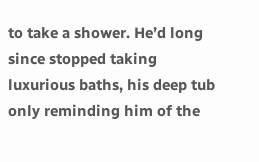to take a shower. He’d long since stopped taking luxurious baths, his deep tub only reminding him of the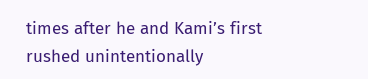times after he and Kami’s first rushed unintentionally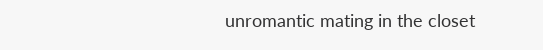unromantic mating in the closet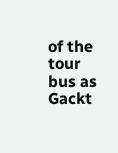of the tour bus as Gackt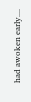had awoken early....